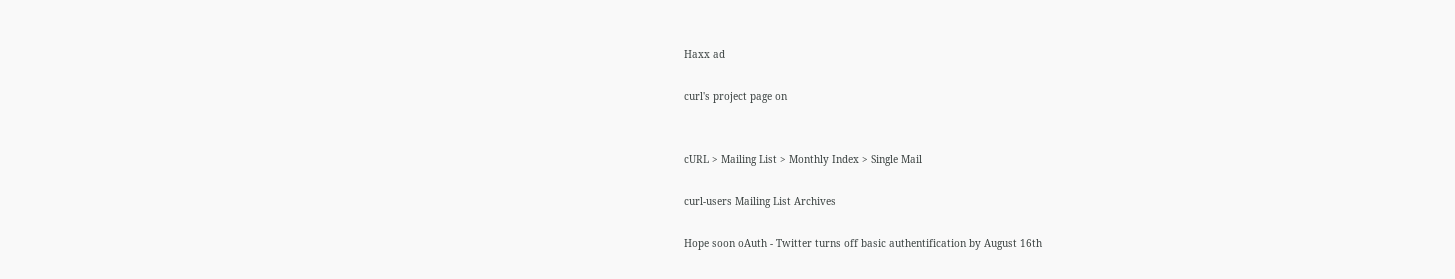Haxx ad

curl's project page on


cURL > Mailing List > Monthly Index > Single Mail

curl-users Mailing List Archives

Hope soon oAuth - Twitter turns off basic authentification by August 16th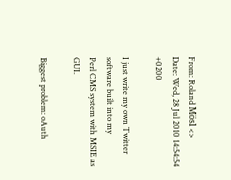From: Roland Mösl <>
Date: Wed, 28 Jul 2010 14:54:54 +0200

I just write my own Twitter software built into my
Perl CMS system with MSIE as GUI.

Biggest problem: oAuth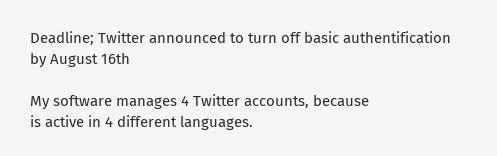Deadline; Twitter announced to turn off basic authentification
by August 16th

My software manages 4 Twitter accounts, because
is active in 4 different languages.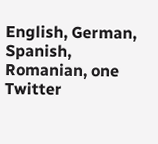English, German, Spanish, Romanian, one Twitter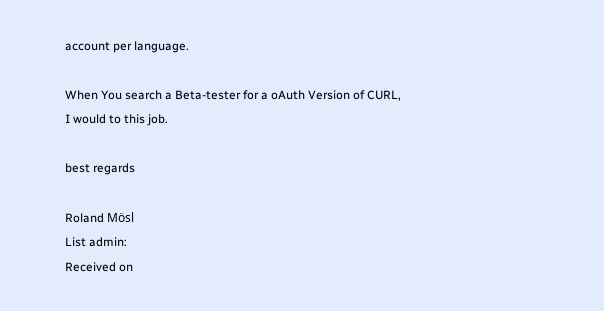account per language.

When You search a Beta-tester for a oAuth Version of CURL,
I would to this job.

best regards

Roland Mösl
List admin:
Received on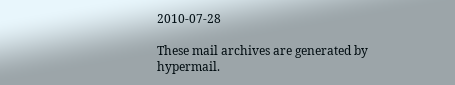2010-07-28

These mail archives are generated by hypermail.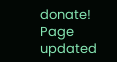donate! Page updated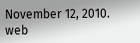November 12, 2010.
web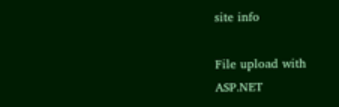site info

File upload with ASP.NET